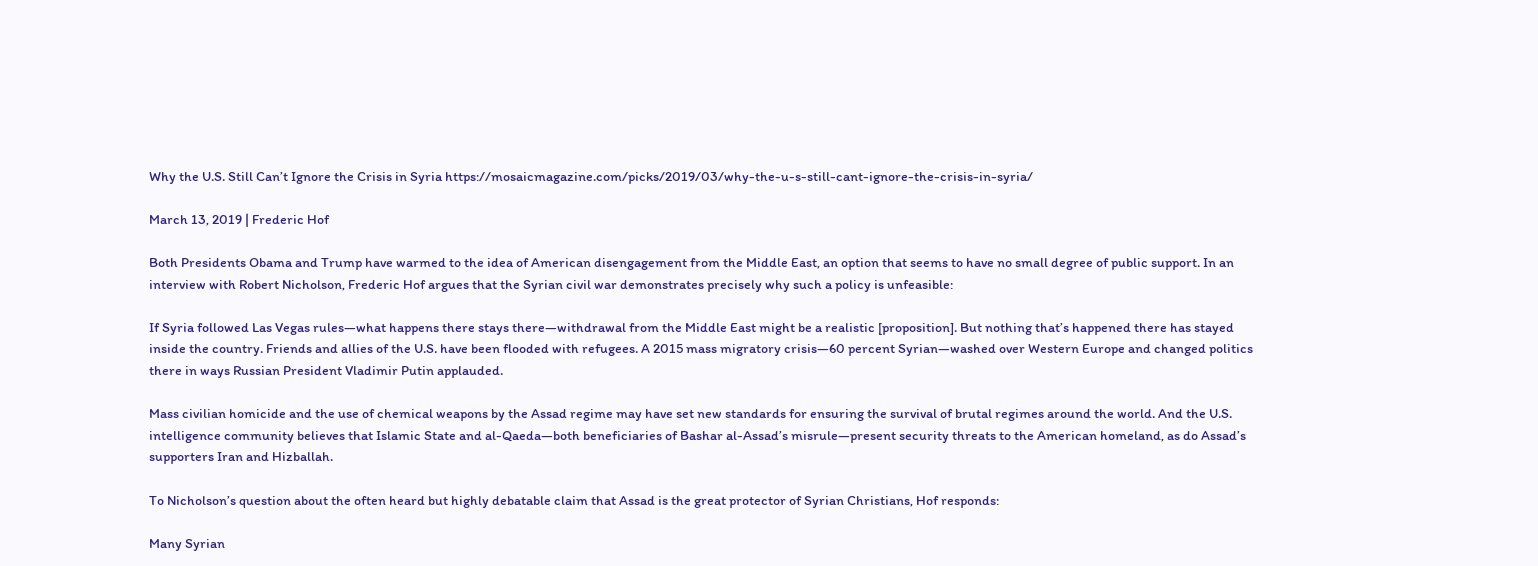Why the U.S. Still Can’t Ignore the Crisis in Syria https://mosaicmagazine.com/picks/2019/03/why-the-u-s-still-cant-ignore-the-crisis-in-syria/

March 13, 2019 | Frederic Hof

Both Presidents Obama and Trump have warmed to the idea of American disengagement from the Middle East, an option that seems to have no small degree of public support. In an interview with Robert Nicholson, Frederic Hof argues that the Syrian civil war demonstrates precisely why such a policy is unfeasible:

If Syria followed Las Vegas rules—what happens there stays there—withdrawal from the Middle East might be a realistic [proposition]. But nothing that’s happened there has stayed inside the country. Friends and allies of the U.S. have been flooded with refugees. A 2015 mass migratory crisis—60 percent Syrian—washed over Western Europe and changed politics there in ways Russian President Vladimir Putin applauded.

Mass civilian homicide and the use of chemical weapons by the Assad regime may have set new standards for ensuring the survival of brutal regimes around the world. And the U.S. intelligence community believes that Islamic State and al-Qaeda—both beneficiaries of Bashar al-Assad’s misrule—present security threats to the American homeland, as do Assad’s supporters Iran and Hizballah.

To Nicholson’s question about the often heard but highly debatable claim that Assad is the great protector of Syrian Christians, Hof responds:

Many Syrian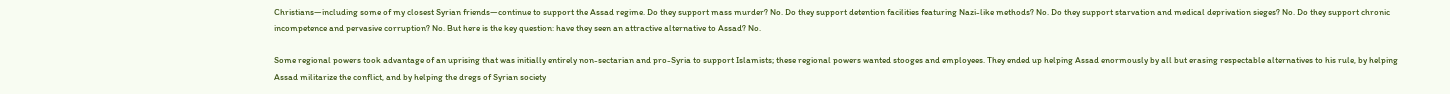Christians—including some of my closest Syrian friends—continue to support the Assad regime. Do they support mass murder? No. Do they support detention facilities featuring Nazi-like methods? No. Do they support starvation and medical deprivation sieges? No. Do they support chronic incompetence and pervasive corruption? No. But here is the key question: have they seen an attractive alternative to Assad? No.

Some regional powers took advantage of an uprising that was initially entirely non-sectarian and pro-Syria to support Islamists; these regional powers wanted stooges and employees. They ended up helping Assad enormously by all but erasing respectable alternatives to his rule, by helping Assad militarize the conflict, and by helping the dregs of Syrian society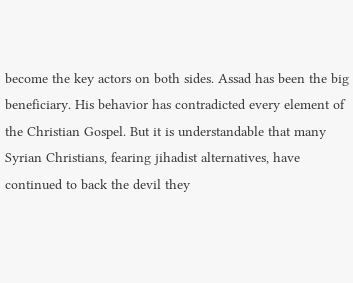become the key actors on both sides. Assad has been the big beneficiary. His behavior has contradicted every element of the Christian Gospel. But it is understandable that many Syrian Christians, fearing jihadist alternatives, have continued to back the devil they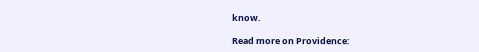know.

Read more on Providence: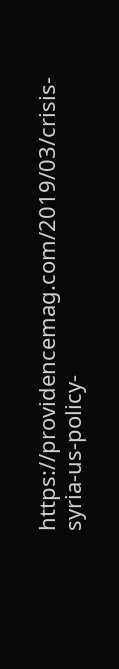https://providencemag.com/2019/03/crisis-syria-us-policy-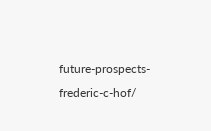future-prospects-frederic-c-hof/